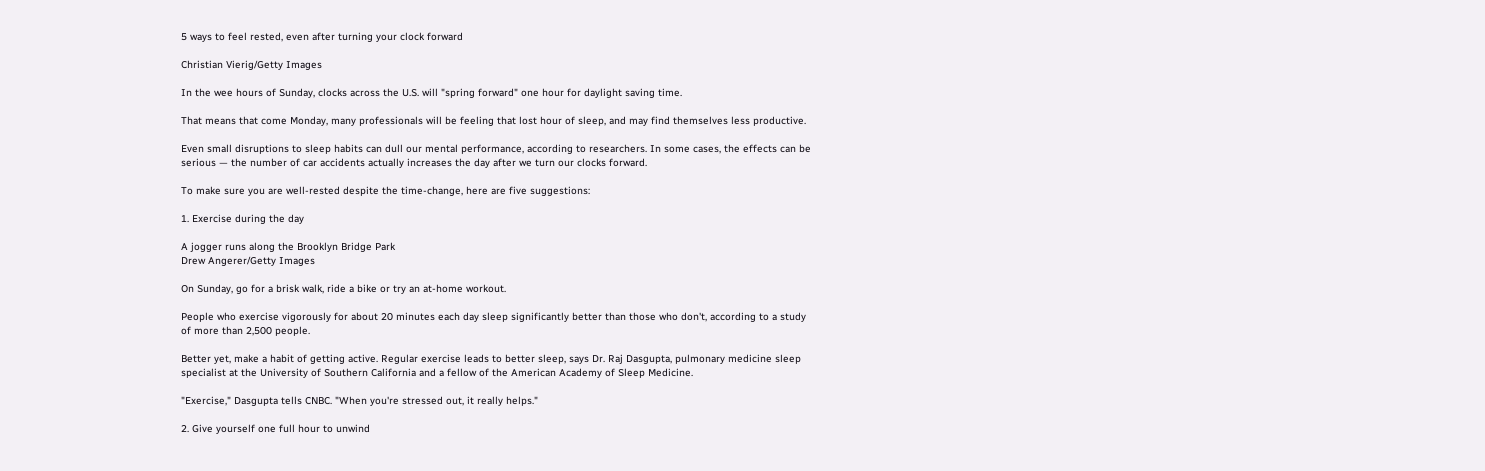5 ways to feel rested, even after turning your clock forward

Christian Vierig/Getty Images

In the wee hours of Sunday, clocks across the U.S. will "spring forward" one hour for daylight saving time.

That means that come Monday, many professionals will be feeling that lost hour of sleep, and may find themselves less productive.

Even small disruptions to sleep habits can dull our mental performance, according to researchers. In some cases, the effects can be serious — the number of car accidents actually increases the day after we turn our clocks forward.

To make sure you are well-rested despite the time-change, here are five suggestions:

1. Exercise during the day

A jogger runs along the Brooklyn Bridge Park
Drew Angerer/Getty Images

On Sunday, go for a brisk walk, ride a bike or try an at-home workout.

People who exercise vigorously for about 20 minutes each day sleep significantly better than those who don't, according to a study of more than 2,500 people.

Better yet, make a habit of getting active. Regular exercise leads to better sleep, says Dr. Raj Dasgupta, pulmonary medicine sleep specialist at the University of Southern California and a fellow of the American Academy of Sleep Medicine.

"Exercise," Dasgupta tells CNBC. "When you're stressed out, it really helps."

2. Give yourself one full hour to unwind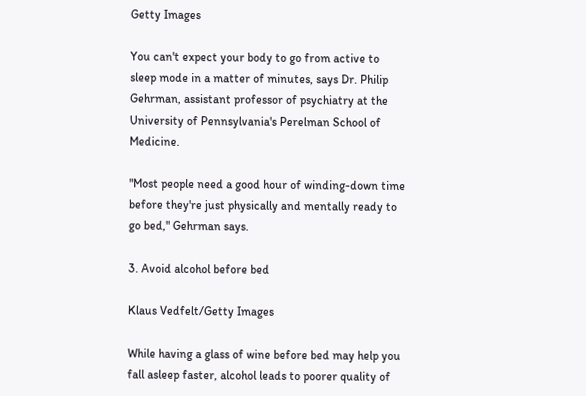Getty Images

You can't expect your body to go from active to sleep mode in a matter of minutes, says Dr. Philip Gehrman, assistant professor of psychiatry at the University of Pennsylvania's Perelman School of Medicine.

"Most people need a good hour of winding-down time before they're just physically and mentally ready to go bed," Gehrman says.

3. Avoid alcohol before bed

Klaus Vedfelt/Getty Images

While having a glass of wine before bed may help you fall asleep faster, alcohol leads to poorer quality of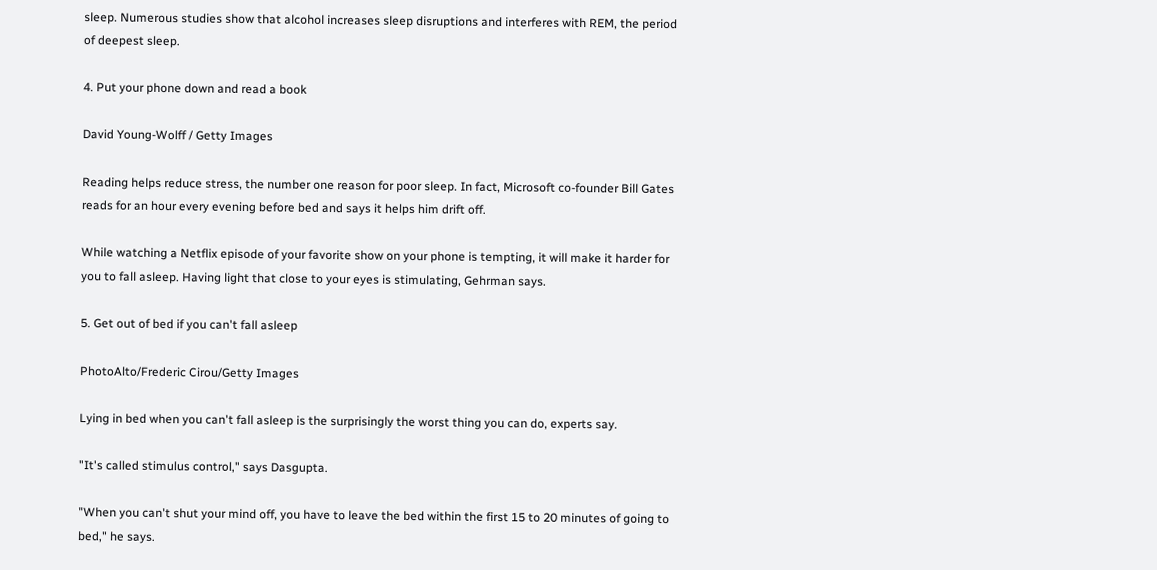sleep. Numerous studies show that alcohol increases sleep disruptions and interferes with REM, the period of deepest sleep.

4. Put your phone down and read a book

David Young-Wolff / Getty Images

Reading helps reduce stress, the number one reason for poor sleep. In fact, Microsoft co-founder Bill Gates reads for an hour every evening before bed and says it helps him drift off.

While watching a Netflix episode of your favorite show on your phone is tempting, it will make it harder for you to fall asleep. Having light that close to your eyes is stimulating, Gehrman says.

5. Get out of bed if you can't fall asleep

PhotoAlto/Frederic Cirou/Getty Images

Lying in bed when you can't fall asleep is the surprisingly the worst thing you can do, experts say.

"It's called stimulus control," says Dasgupta.

"When you can't shut your mind off, you have to leave the bed within the first 15 to 20 minutes of going to bed," he says.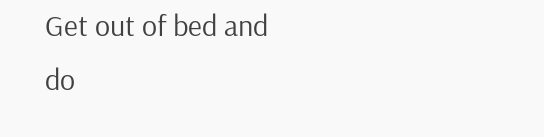Get out of bed and do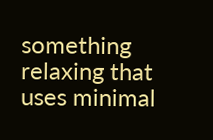something relaxing that uses minimal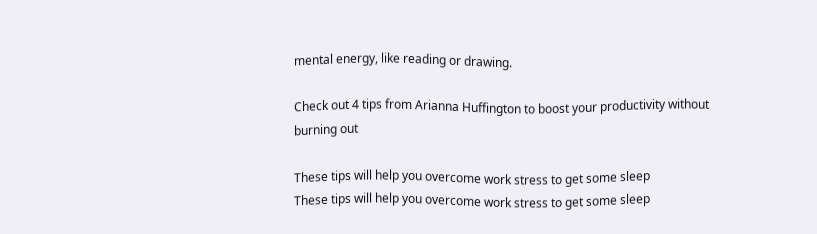mental energy, like reading or drawing.

Check out 4 tips from Arianna Huffington to boost your productivity without burning out

These tips will help you overcome work stress to get some sleep
These tips will help you overcome work stress to get some sleep